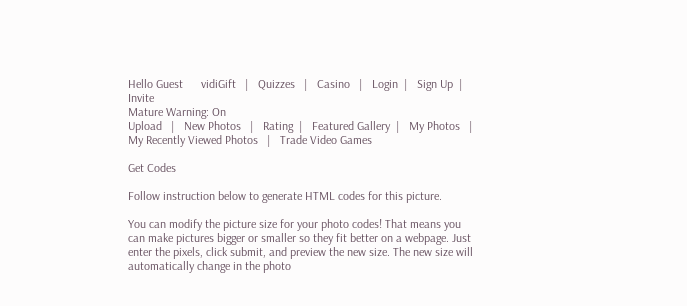Hello Guest      vidiGift   |   Quizzes   |   Casino   |   Login  |   Sign Up  |   Invite
Mature Warning: On
Upload   |   New Photos   |   Rating  |   Featured Gallery  |   My Photos   |   My Recently Viewed Photos   |   Trade Video Games

Get Codes

Follow instruction below to generate HTML codes for this picture.

You can modify the picture size for your photo codes! That means you can make pictures bigger or smaller so they fit better on a webpage. Just enter the pixels, click submit, and preview the new size. The new size will automatically change in the photo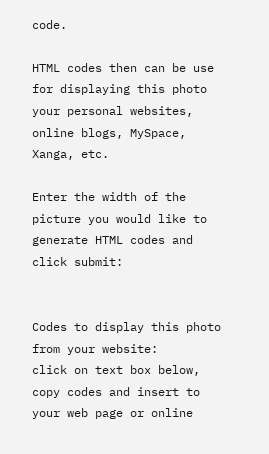code.

HTML codes then can be use for displaying this photo your personal websites, online blogs, MySpace, Xanga, etc.

Enter the width of the picture you would like to generate HTML codes and click submit:


Codes to display this photo from your website:
click on text box below, copy codes and insert to your web page or online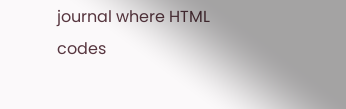journal where HTML codes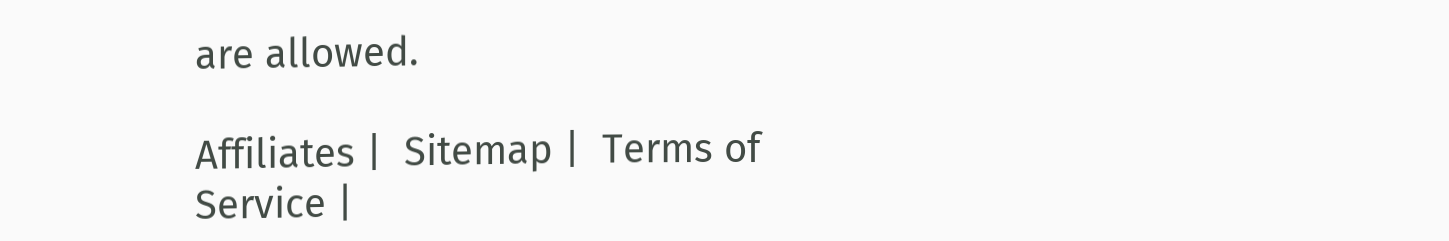are allowed.

Affiliates |  Sitemap |  Terms of Service |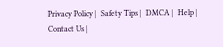Privacy Policy |  Safety Tips |  DMCA |  Help |  Contact Us |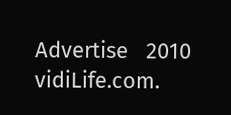Advertise   2010 vidiLife.com.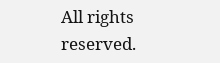All rights reserved.